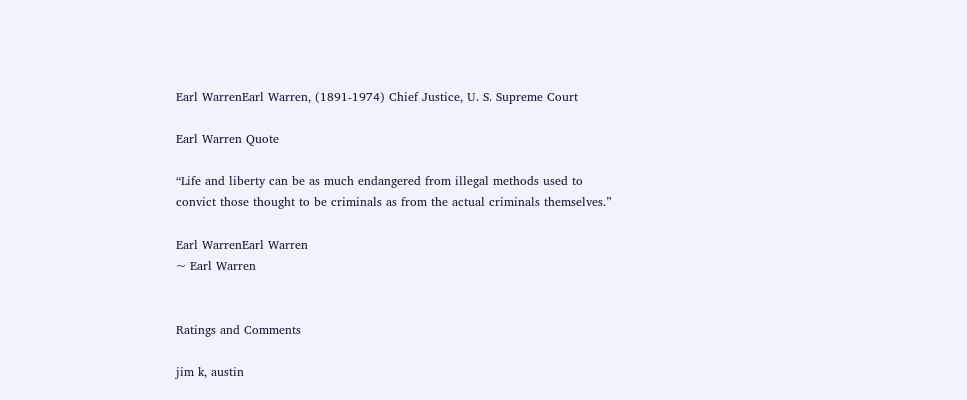Earl WarrenEarl Warren, (1891-1974) Chief Justice, U. S. Supreme Court

Earl Warren Quote

“Life and liberty can be as much endangered from illegal methods used to convict those thought to be criminals as from the actual criminals themselves.”

Earl WarrenEarl Warren
~ Earl Warren


Ratings and Comments

jim k, austin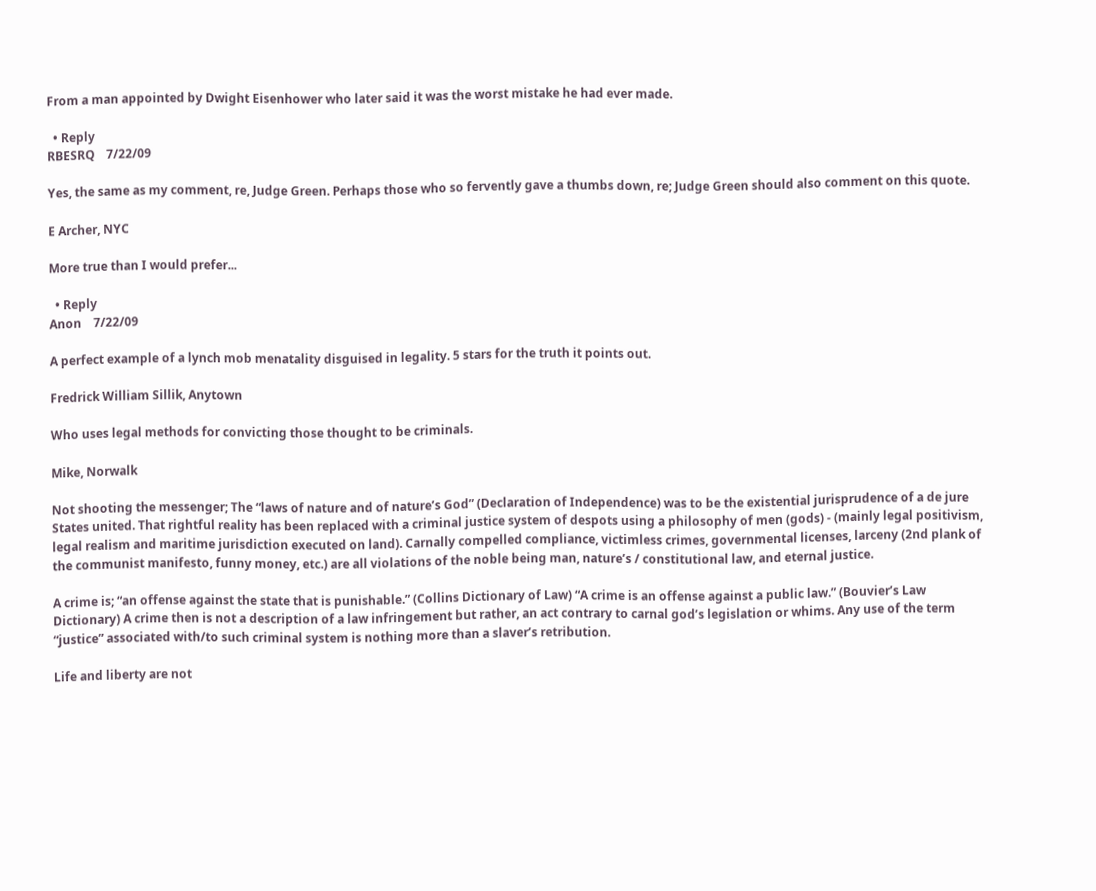From a man appointed by Dwight Eisenhower who later said it was the worst mistake he had ever made.

  • Reply
RBESRQ    7/22/09

Yes, the same as my comment, re, Judge Green. Perhaps those who so fervently gave a thumbs down, re; Judge Green should also comment on this quote.

E Archer, NYC

More true than I would prefer...

  • Reply
Anon    7/22/09

A perfect example of a lynch mob menatality disguised in legality. 5 stars for the truth it points out.

Fredrick William Sillik, Anytown

Who uses legal methods for convicting those thought to be criminals.

Mike, Norwalk

Not shooting the messenger; The “laws of nature and of nature’s God” (Declaration of Independence) was to be the existential jurisprudence of a de jure States united. That rightful reality has been replaced with a criminal justice system of despots using a philosophy of men (gods) - (mainly legal positivism, legal realism and maritime jurisdiction executed on land). Carnally compelled compliance, victimless crimes, governmental licenses, larceny (2nd plank of the communist manifesto, funny money, etc.) are all violations of the noble being man, nature’s / constitutional law, and eternal justice.

A crime is; “an offense against the state that is punishable.” (Collins Dictionary of Law) “A crime is an offense against a public law.” (Bouvier’s Law Dictionary) A crime then is not a description of a law infringement but rather, an act contrary to carnal god’s legislation or whims. Any use of the term “justice” associated with/to such criminal system is nothing more than a slaver’s retribution.

Life and liberty are not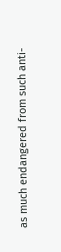as much endangered from such anti-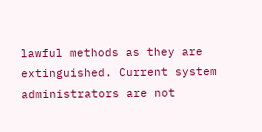lawful methods as they are extinguished. Current system administrators are not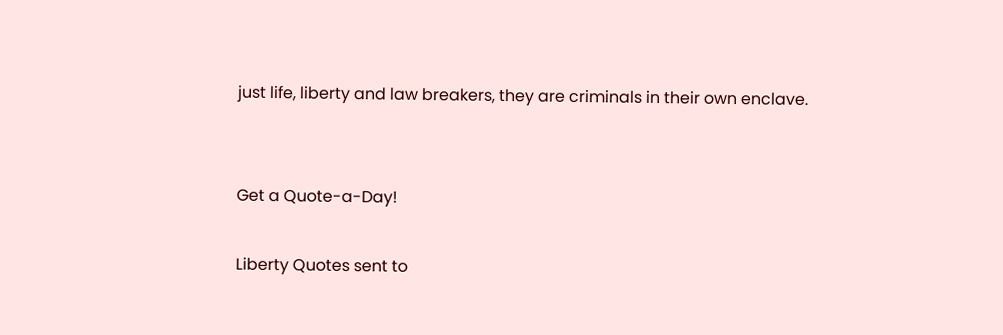just life, liberty and law breakers, they are criminals in their own enclave.


Get a Quote-a-Day!

Liberty Quotes sent to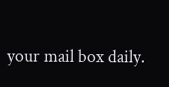your mail box daily.